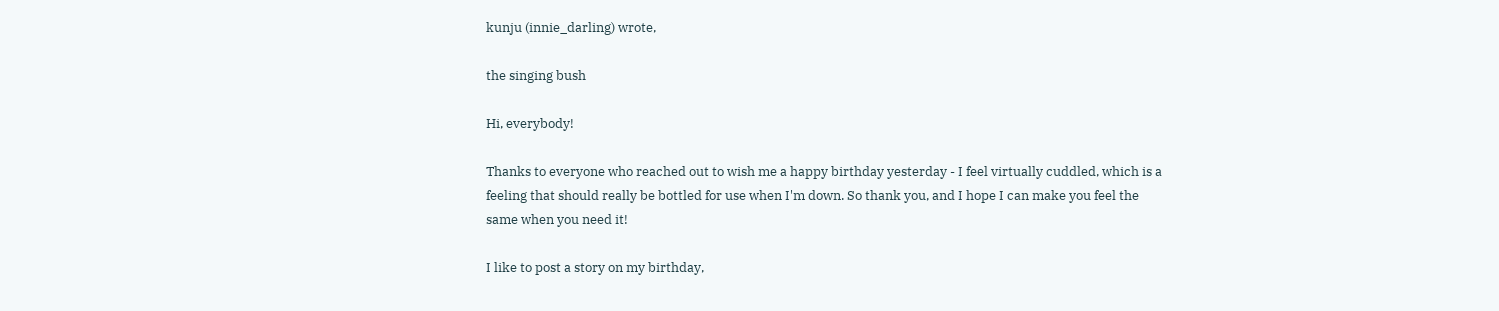kunju (innie_darling) wrote,

the singing bush

Hi, everybody!

Thanks to everyone who reached out to wish me a happy birthday yesterday - I feel virtually cuddled, which is a feeling that should really be bottled for use when I'm down. So thank you, and I hope I can make you feel the same when you need it!

I like to post a story on my birthday,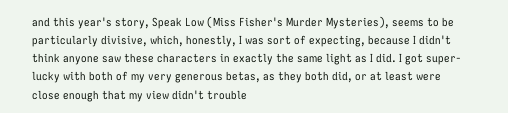and this year's story, Speak Low (Miss Fisher's Murder Mysteries), seems to be particularly divisive, which, honestly, I was sort of expecting, because I didn't think anyone saw these characters in exactly the same light as I did. I got super-lucky with both of my very generous betas, as they both did, or at least were close enough that my view didn't trouble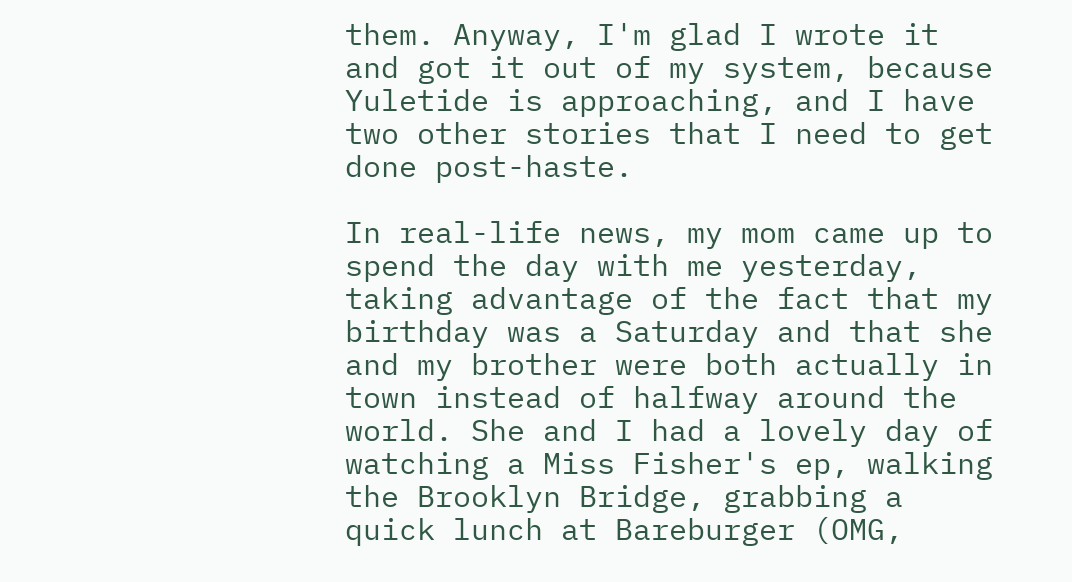them. Anyway, I'm glad I wrote it and got it out of my system, because Yuletide is approaching, and I have two other stories that I need to get done post-haste.

In real-life news, my mom came up to spend the day with me yesterday, taking advantage of the fact that my birthday was a Saturday and that she and my brother were both actually in town instead of halfway around the world. She and I had a lovely day of watching a Miss Fisher's ep, walking the Brooklyn Bridge, grabbing a quick lunch at Bareburger (OMG,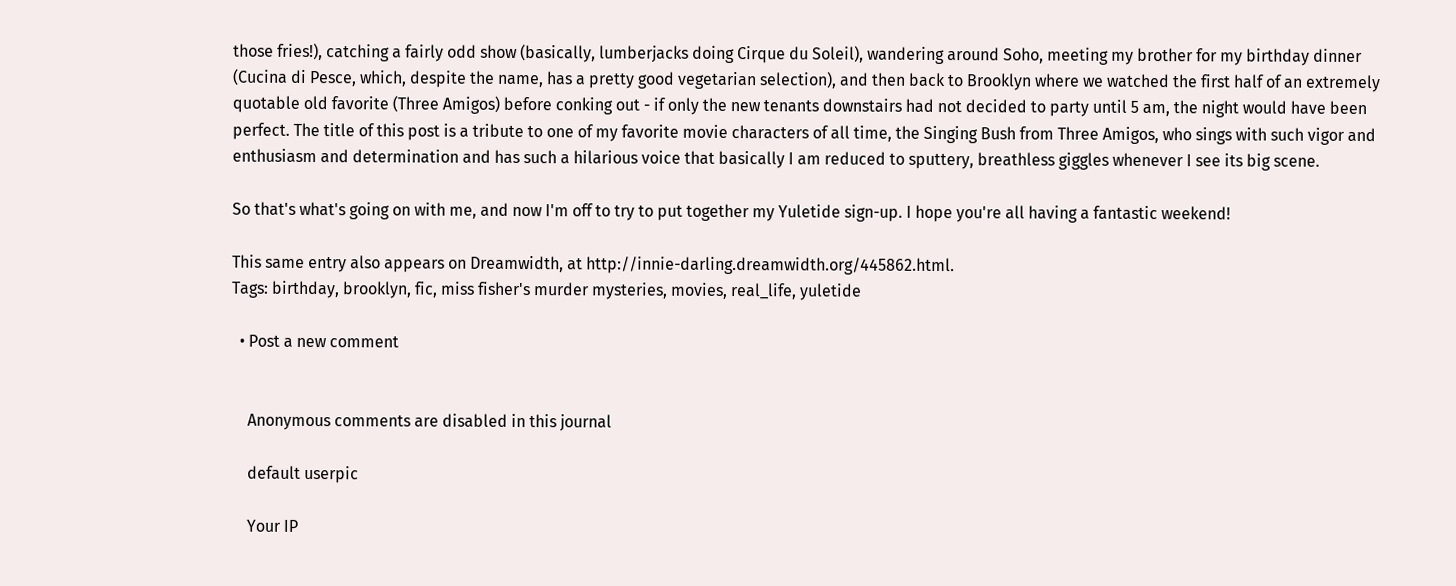those fries!), catching a fairly odd show (basically, lumberjacks doing Cirque du Soleil), wandering around Soho, meeting my brother for my birthday dinner (Cucina di Pesce, which, despite the name, has a pretty good vegetarian selection), and then back to Brooklyn where we watched the first half of an extremely quotable old favorite (Three Amigos) before conking out - if only the new tenants downstairs had not decided to party until 5 am, the night would have been perfect. The title of this post is a tribute to one of my favorite movie characters of all time, the Singing Bush from Three Amigos, who sings with such vigor and enthusiasm and determination and has such a hilarious voice that basically I am reduced to sputtery, breathless giggles whenever I see its big scene.

So that's what's going on with me, and now I'm off to try to put together my Yuletide sign-up. I hope you're all having a fantastic weekend!

This same entry also appears on Dreamwidth, at http://innie-darling.dreamwidth.org/445862.html.
Tags: birthday, brooklyn, fic, miss fisher's murder mysteries, movies, real_life, yuletide

  • Post a new comment


    Anonymous comments are disabled in this journal

    default userpic

    Your IP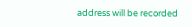address will be recorded